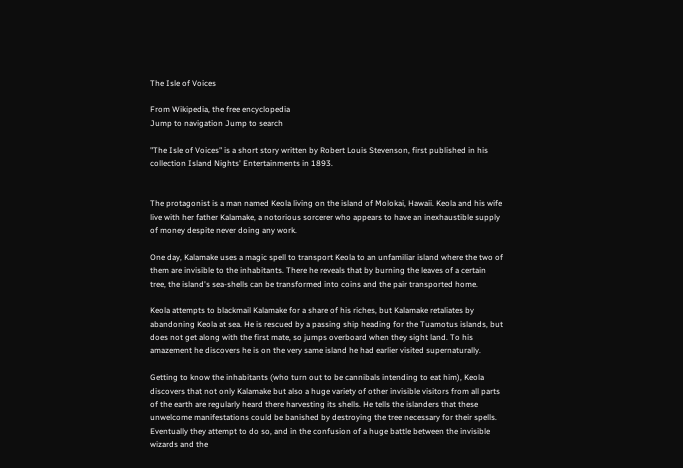The Isle of Voices

From Wikipedia, the free encyclopedia
Jump to navigation Jump to search

"The Isle of Voices" is a short story written by Robert Louis Stevenson, first published in his collection Island Nights' Entertainments in 1893.


The protagonist is a man named Keola living on the island of Molokai, Hawaii. Keola and his wife live with her father Kalamake, a notorious sorcerer who appears to have an inexhaustible supply of money despite never doing any work.

One day, Kalamake uses a magic spell to transport Keola to an unfamiliar island where the two of them are invisible to the inhabitants. There he reveals that by burning the leaves of a certain tree, the island's sea-shells can be transformed into coins and the pair transported home.

Keola attempts to blackmail Kalamake for a share of his riches, but Kalamake retaliates by abandoning Keola at sea. He is rescued by a passing ship heading for the Tuamotus islands, but does not get along with the first mate, so jumps overboard when they sight land. To his amazement he discovers he is on the very same island he had earlier visited supernaturally.

Getting to know the inhabitants (who turn out to be cannibals intending to eat him), Keola discovers that not only Kalamake but also a huge variety of other invisible visitors from all parts of the earth are regularly heard there harvesting its shells. He tells the islanders that these unwelcome manifestations could be banished by destroying the tree necessary for their spells. Eventually they attempt to do so, and in the confusion of a huge battle between the invisible wizards and the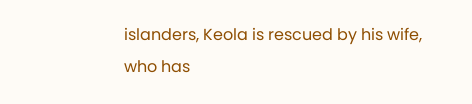islanders, Keola is rescued by his wife, who has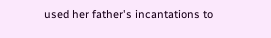used her father's incantations to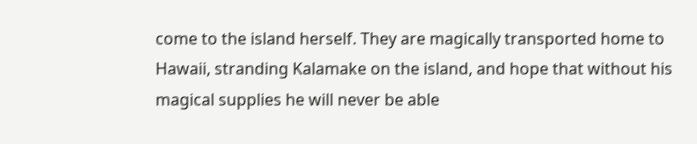come to the island herself. They are magically transported home to Hawaii, stranding Kalamake on the island, and hope that without his magical supplies he will never be able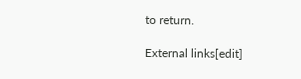to return.

External links[edit]